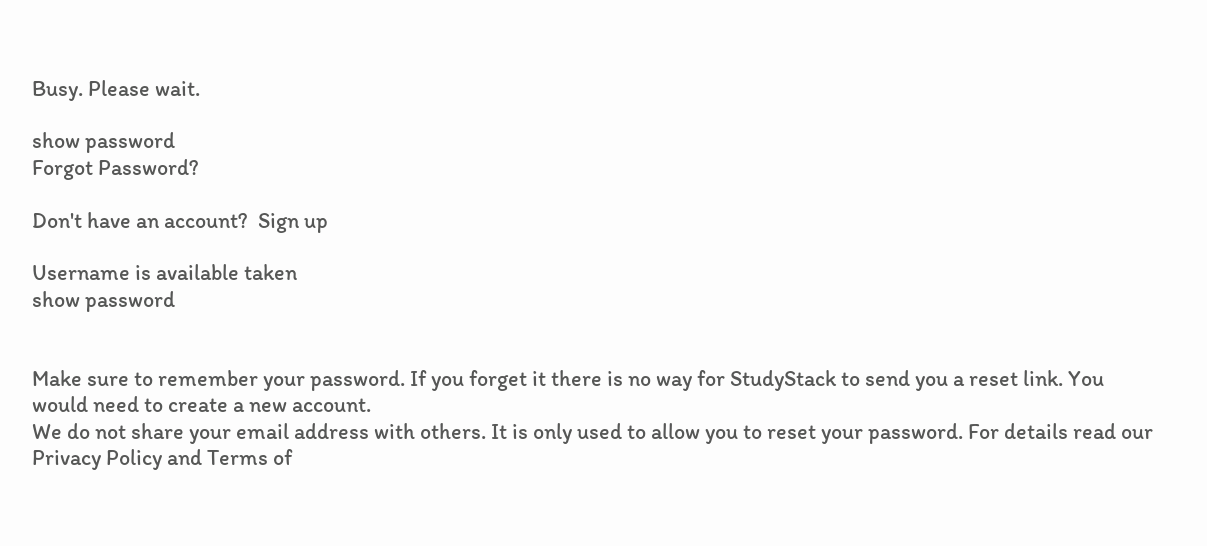Busy. Please wait.

show password
Forgot Password?

Don't have an account?  Sign up

Username is available taken
show password


Make sure to remember your password. If you forget it there is no way for StudyStack to send you a reset link. You would need to create a new account.
We do not share your email address with others. It is only used to allow you to reset your password. For details read our Privacy Policy and Terms of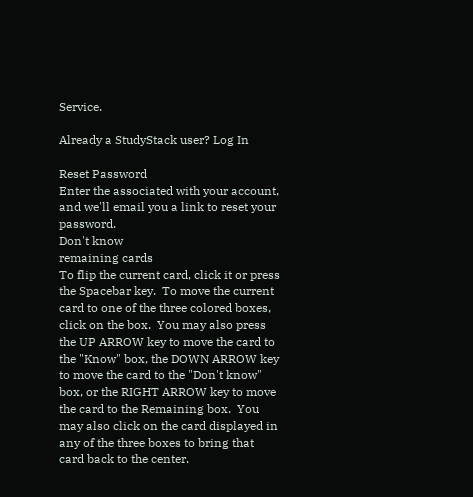Service.

Already a StudyStack user? Log In

Reset Password
Enter the associated with your account, and we'll email you a link to reset your password.
Don't know
remaining cards
To flip the current card, click it or press the Spacebar key.  To move the current card to one of the three colored boxes, click on the box.  You may also press the UP ARROW key to move the card to the "Know" box, the DOWN ARROW key to move the card to the "Don't know" box, or the RIGHT ARROW key to move the card to the Remaining box.  You may also click on the card displayed in any of the three boxes to bring that card back to the center.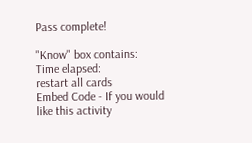Pass complete!

"Know" box contains:
Time elapsed:
restart all cards
Embed Code - If you would like this activity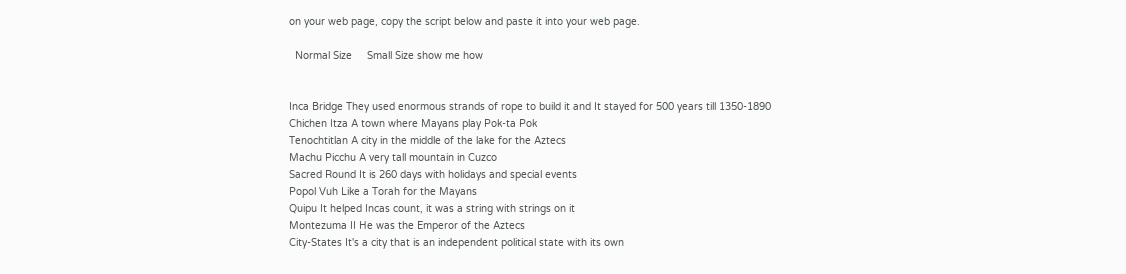on your web page, copy the script below and paste it into your web page.

  Normal Size     Small Size show me how


Inca Bridge They used enormous strands of rope to build it and It stayed for 500 years till 1350-1890
Chichen Itza A town where Mayans play Pok-ta Pok
Tenochtitlan A city in the middle of the lake for the Aztecs
Machu Picchu A very tall mountain in Cuzco
Sacred Round It is 260 days with holidays and special events
Popol Vuh Like a Torah for the Mayans
Quipu It helped Incas count, it was a string with strings on it
Montezuma II He was the Emperor of the Aztecs
City-States It's a city that is an independent political state with its own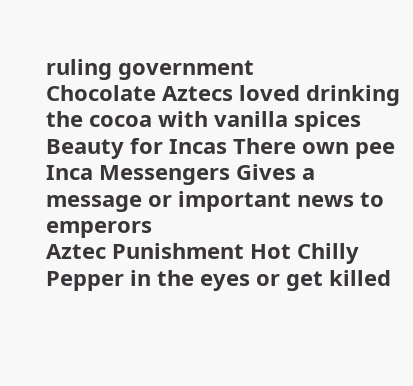ruling government
Chocolate Aztecs loved drinking the cocoa with vanilla spices
Beauty for Incas There own pee
Inca Messengers Gives a message or important news to emperors
Aztec Punishment Hot Chilly Pepper in the eyes or get killed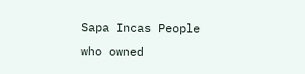Sapa Incas People who owned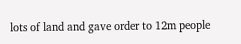lots of land and gave order to 12m people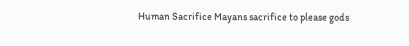Human Sacrifice Mayans sacrifice to please gods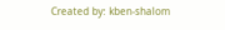Created by: kben-shalom